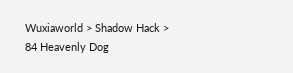Wuxiaworld > Shadow Hack > 84 Heavenly Dog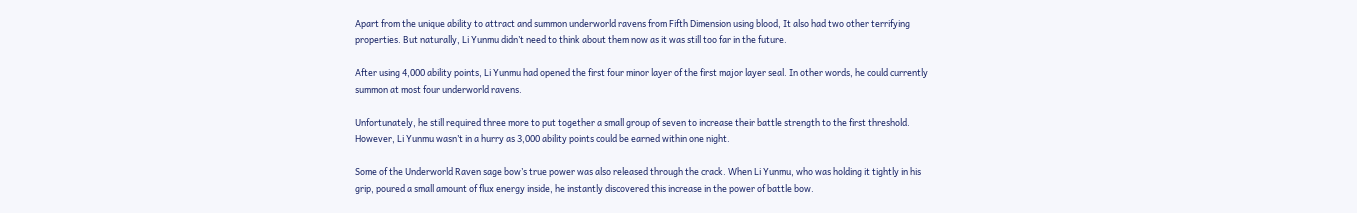Apart from the unique ability to attract and summon underworld ravens from Fifth Dimension using blood, It also had two other terrifying properties. But naturally, Li Yunmu didn’t need to think about them now as it was still too far in the future.

After using 4,000 ability points, Li Yunmu had opened the first four minor layer of the first major layer seal. In other words, he could currently summon at most four underworld ravens.

Unfortunately, he still required three more to put together a small group of seven to increase their battle strength to the first threshold. However, Li Yunmu wasn’t in a hurry as 3,000 ability points could be earned within one night.

Some of the Underworld Raven sage bow’s true power was also released through the crack. When Li Yunmu, who was holding it tightly in his grip, poured a small amount of flux energy inside, he instantly discovered this increase in the power of battle bow.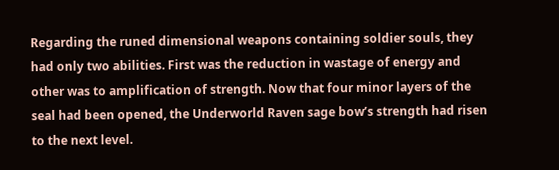Regarding the runed dimensional weapons containing soldier souls, they had only two abilities. First was the reduction in wastage of energy and other was to amplification of strength. Now that four minor layers of the seal had been opened, the Underworld Raven sage bow’s strength had risen to the next level.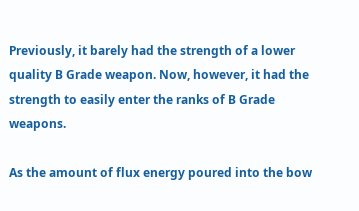Previously, it barely had the strength of a lower quality B Grade weapon. Now, however, it had the strength to easily enter the ranks of B Grade weapons.

As the amount of flux energy poured into the bow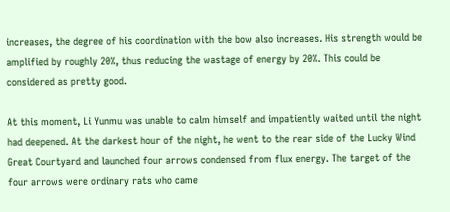increases, the degree of his coordination with the bow also increases. His strength would be amplified by roughly 20%, thus reducing the wastage of energy by 20%. This could be considered as pretty good.

At this moment, Li Yunmu was unable to calm himself and impatiently waited until the night had deepened. At the darkest hour of the night, he went to the rear side of the Lucky Wind Great Courtyard and launched four arrows condensed from flux energy. The target of the four arrows were ordinary rats who came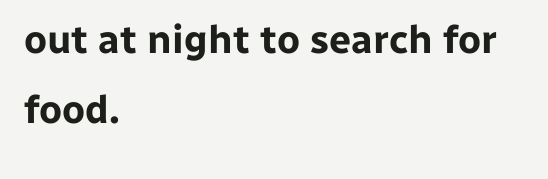out at night to search for food.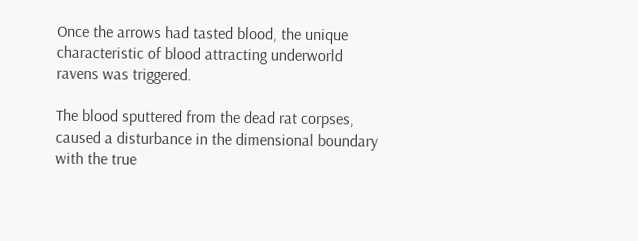Once the arrows had tasted blood, the unique characteristic of blood attracting underworld ravens was triggered.

The blood sputtered from the dead rat corpses, caused a disturbance in the dimensional boundary with the true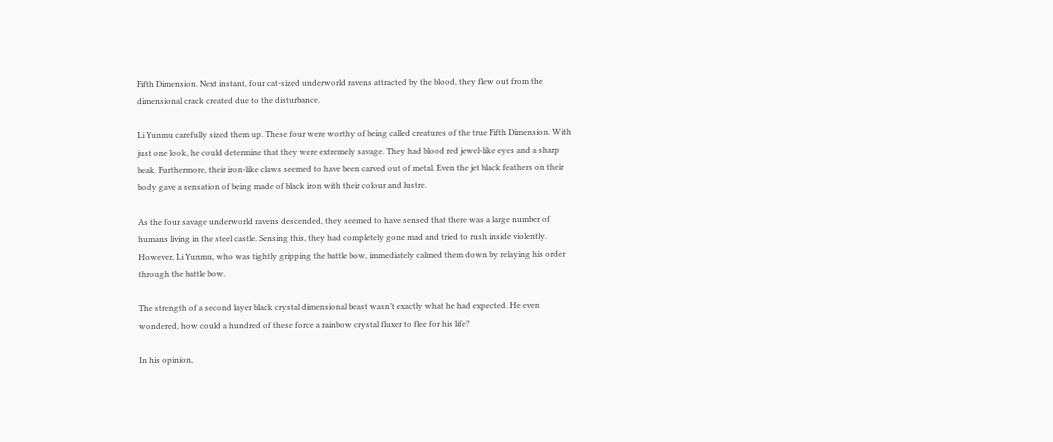Fifth Dimension. Next instant, four cat-sized underworld ravens attracted by the blood, they flew out from the dimensional crack created due to the disturbance.

Li Yunmu carefully sized them up. These four were worthy of being called creatures of the true Fifth Dimension. With just one look, he could determine that they were extremely savage. They had blood red jewel-like eyes and a sharp beak. Furthermore, their iron-like claws seemed to have been carved out of metal. Even the jet black feathers on their body gave a sensation of being made of black iron with their colour and lustre.

As the four savage underworld ravens descended, they seemed to have sensed that there was a large number of humans living in the steel castle. Sensing this, they had completely gone mad and tried to rush inside violently. However, Li Yunmu, who was tightly gripping the battle bow, immediately calmed them down by relaying his order through the battle bow.

The strength of a second layer black crystal dimensional beast wasn’t exactly what he had expected. He even wondered, how could a hundred of these force a rainbow crystal fluxer to flee for his life?

In his opinion,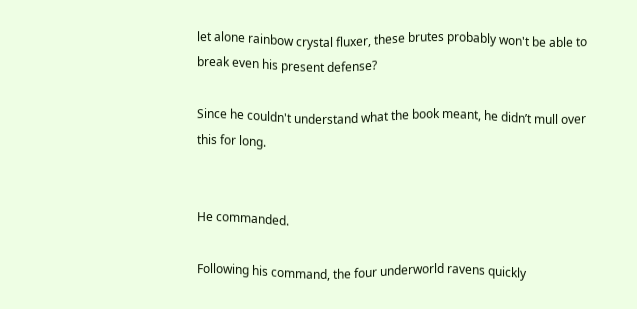let alone rainbow crystal fluxer, these brutes probably won't be able to break even his present defense?

Since he couldn't understand what the book meant, he didn’t mull over this for long.


He commanded.

Following his command, the four underworld ravens quickly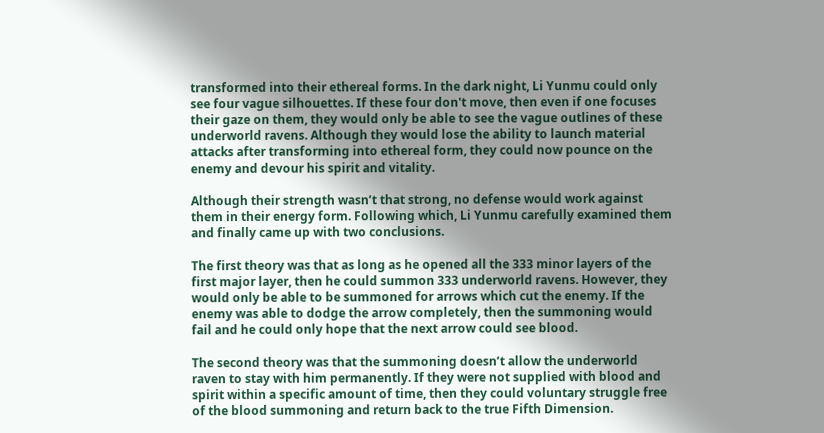transformed into their ethereal forms. In the dark night, Li Yunmu could only see four vague silhouettes. If these four don't move, then even if one focuses their gaze on them, they would only be able to see the vague outlines of these underworld ravens. Although they would lose the ability to launch material attacks after transforming into ethereal form, they could now pounce on the enemy and devour his spirit and vitality.

Although their strength wasn’t that strong, no defense would work against them in their energy form. Following which, Li Yunmu carefully examined them and finally came up with two conclusions.

The first theory was that as long as he opened all the 333 minor layers of the first major layer, then he could summon 333 underworld ravens. However, they would only be able to be summoned for arrows which cut the enemy. If the enemy was able to dodge the arrow completely, then the summoning would fail and he could only hope that the next arrow could see blood.

The second theory was that the summoning doesn’t allow the underworld raven to stay with him permanently. If they were not supplied with blood and spirit within a specific amount of time, then they could voluntary struggle free of the blood summoning and return back to the true Fifth Dimension.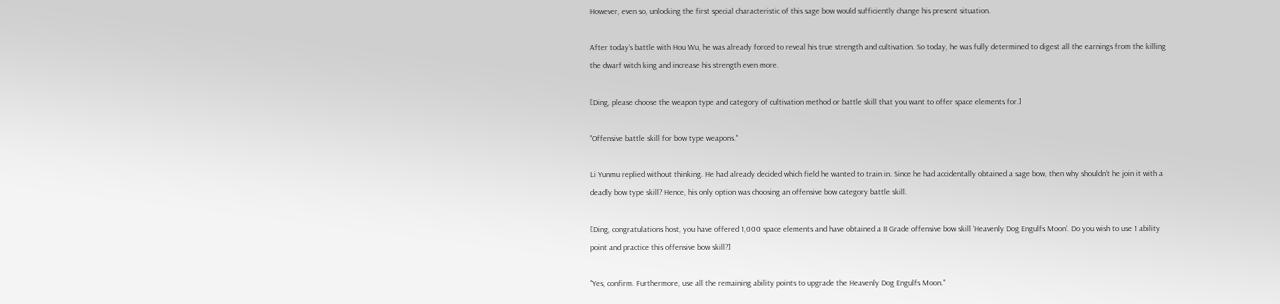However, even so, unlocking the first special characteristic of this sage bow would sufficiently change his present situation.

After today’s battle with Hou Wu, he was already forced to reveal his true strength and cultivation. So today, he was fully determined to digest all the earnings from the killing the dwarf witch king and increase his strength even more.

[Ding, please choose the weapon type and category of cultivation method or battle skill that you want to offer space elements for.]

"Offensive battle skill for bow type weapons."

Li Yunmu replied without thinking. He had already decided which field he wanted to train in. Since he had accidentally obtained a sage bow, then why shouldn’t he join it with a deadly bow type skill? Hence, his only option was choosing an offensive bow category battle skill.

[Ding, congratulations host, you have offered 1,000 space elements and have obtained a B Grade offensive bow skill ‘Heavenly Dog Engulfs Moon’. Do you wish to use 1 ability point and practice this offensive bow skill?]

"Yes, confirm. Furthermore, use all the remaining ability points to upgrade the Heavenly Dog Engulfs Moon."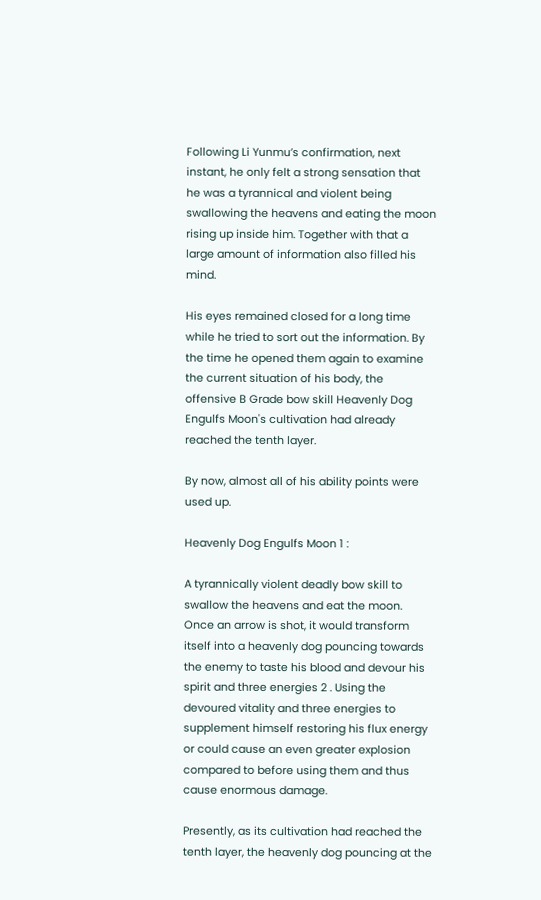Following Li Yunmu’s confirmation, next instant, he only felt a strong sensation that he was a tyrannical and violent being swallowing the heavens and eating the moon rising up inside him. Together with that a large amount of information also filled his mind.

His eyes remained closed for a long time while he tried to sort out the information. By the time he opened them again to examine the current situation of his body, the offensive B Grade bow skill Heavenly Dog Engulfs Moon's cultivation had already reached the tenth layer.

By now, almost all of his ability points were used up.

Heavenly Dog Engulfs Moon 1 :

A tyrannically violent deadly bow skill to swallow the heavens and eat the moon. Once an arrow is shot, it would transform itself into a heavenly dog pouncing towards the enemy to taste his blood and devour his spirit and three energies 2 . Using the devoured vitality and three energies to supplement himself restoring his flux energy or could cause an even greater explosion compared to before using them and thus cause enormous damage.

Presently, as its cultivation had reached the tenth layer, the heavenly dog pouncing at the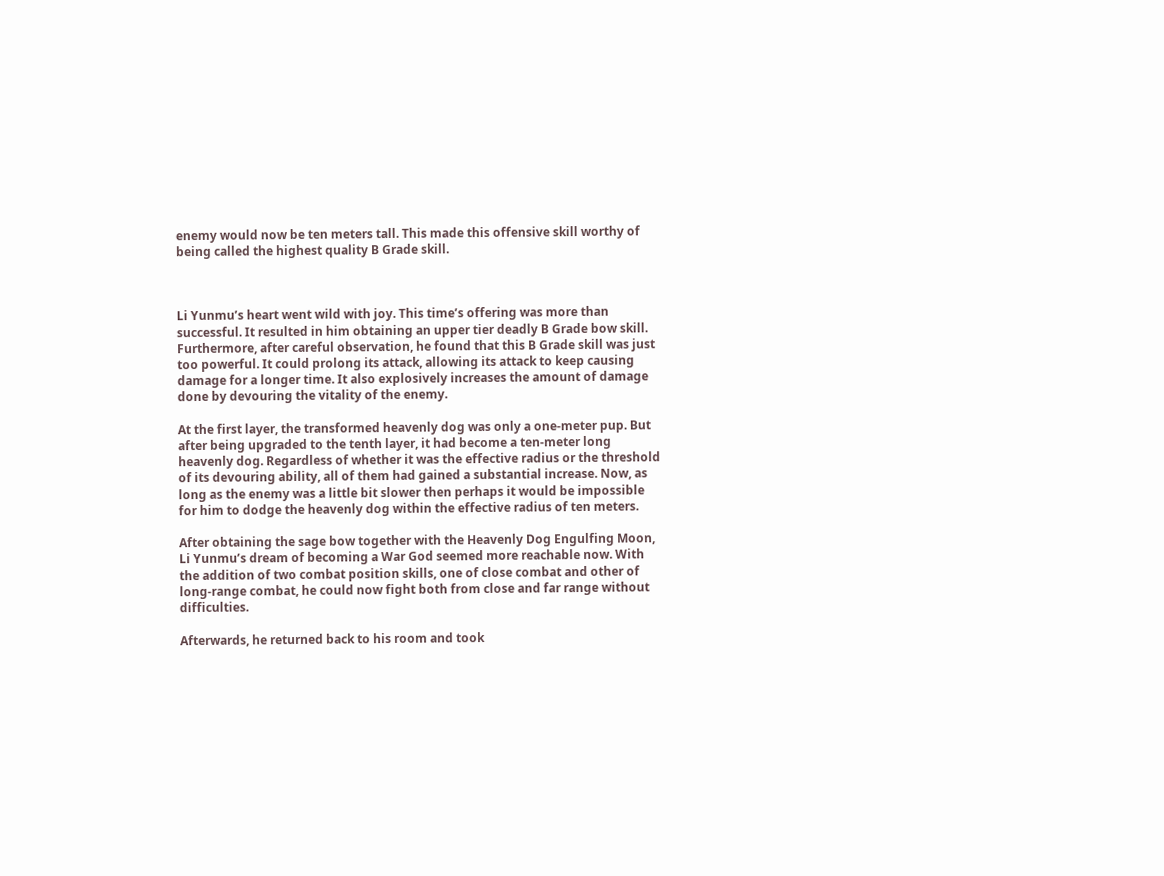enemy would now be ten meters tall. This made this offensive skill worthy of being called the highest quality B Grade skill.



Li Yunmu’s heart went wild with joy. This time’s offering was more than successful. It resulted in him obtaining an upper tier deadly B Grade bow skill. Furthermore, after careful observation, he found that this B Grade skill was just too powerful. It could prolong its attack, allowing its attack to keep causing damage for a longer time. It also explosively increases the amount of damage done by devouring the vitality of the enemy.

At the first layer, the transformed heavenly dog was only a one-meter pup. But after being upgraded to the tenth layer, it had become a ten-meter long heavenly dog. Regardless of whether it was the effective radius or the threshold of its devouring ability, all of them had gained a substantial increase. Now, as long as the enemy was a little bit slower then perhaps it would be impossible for him to dodge the heavenly dog within the effective radius of ten meters.

After obtaining the sage bow together with the Heavenly Dog Engulfing Moon, Li Yunmu’s dream of becoming a War God seemed more reachable now. With the addition of two combat position skills, one of close combat and other of long-range combat, he could now fight both from close and far range without difficulties.

Afterwards, he returned back to his room and took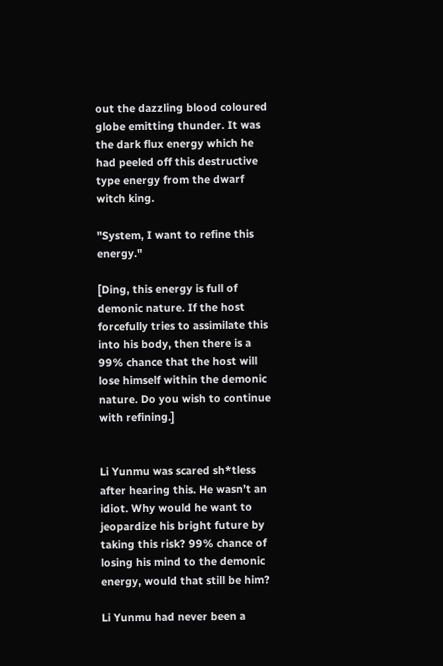out the dazzling blood coloured globe emitting thunder. It was the dark flux energy which he had peeled off this destructive type energy from the dwarf witch king.

"System, I want to refine this energy."

[Ding, this energy is full of demonic nature. If the host forcefully tries to assimilate this into his body, then there is a 99% chance that the host will lose himself within the demonic nature. Do you wish to continue with refining.]


Li Yunmu was scared sh*tless after hearing this. He wasn’t an idiot. Why would he want to jeopardize his bright future by taking this risk? 99% chance of losing his mind to the demonic energy, would that still be him?

Li Yunmu had never been a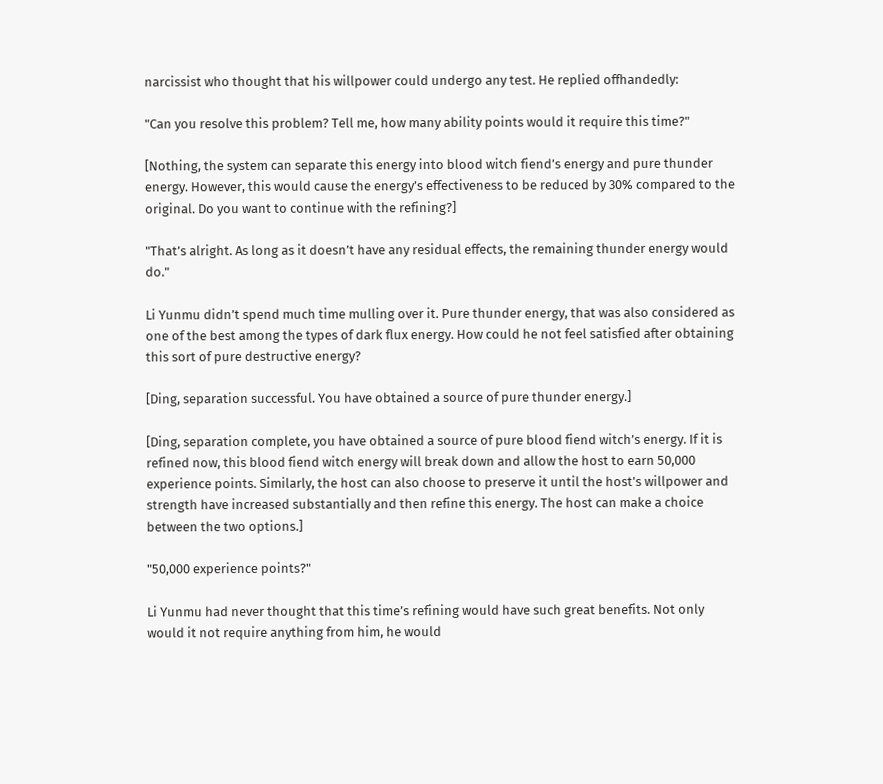narcissist who thought that his willpower could undergo any test. He replied offhandedly:

"Can you resolve this problem? Tell me, how many ability points would it require this time?"

[Nothing, the system can separate this energy into blood witch fiend’s energy and pure thunder energy. However, this would cause the energy’s effectiveness to be reduced by 30% compared to the original. Do you want to continue with the refining?]

"That’s alright. As long as it doesn’t have any residual effects, the remaining thunder energy would do."

Li Yunmu didn’t spend much time mulling over it. Pure thunder energy, that was also considered as one of the best among the types of dark flux energy. How could he not feel satisfied after obtaining this sort of pure destructive energy?

[Ding, separation successful. You have obtained a source of pure thunder energy.]

[Ding, separation complete, you have obtained a source of pure blood fiend witch’s energy. If it is refined now, this blood fiend witch energy will break down and allow the host to earn 50,000 experience points. Similarly, the host can also choose to preserve it until the host’s willpower and strength have increased substantially and then refine this energy. The host can make a choice between the two options.]

"50,000 experience points?"

Li Yunmu had never thought that this time’s refining would have such great benefits. Not only would it not require anything from him, he would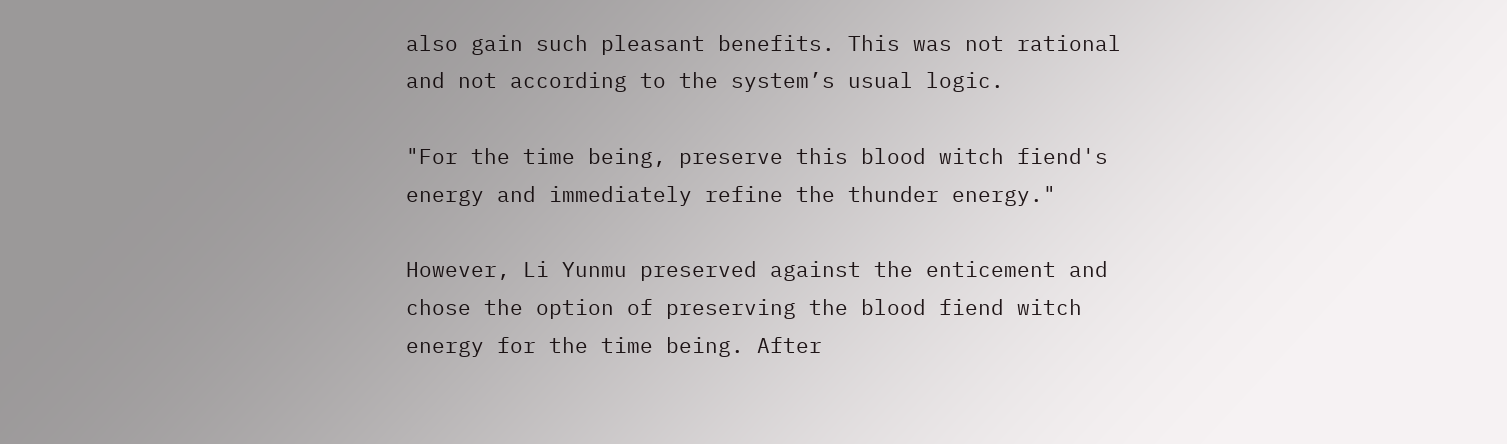also gain such pleasant benefits. This was not rational and not according to the system’s usual logic.

"For the time being, preserve this blood witch fiend's energy and immediately refine the thunder energy."

However, Li Yunmu preserved against the enticement and chose the option of preserving the blood fiend witch energy for the time being. After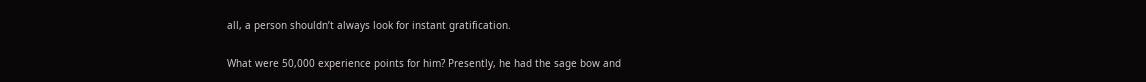all, a person shouldn’t always look for instant gratification.

What were 50,000 experience points for him? Presently, he had the sage bow and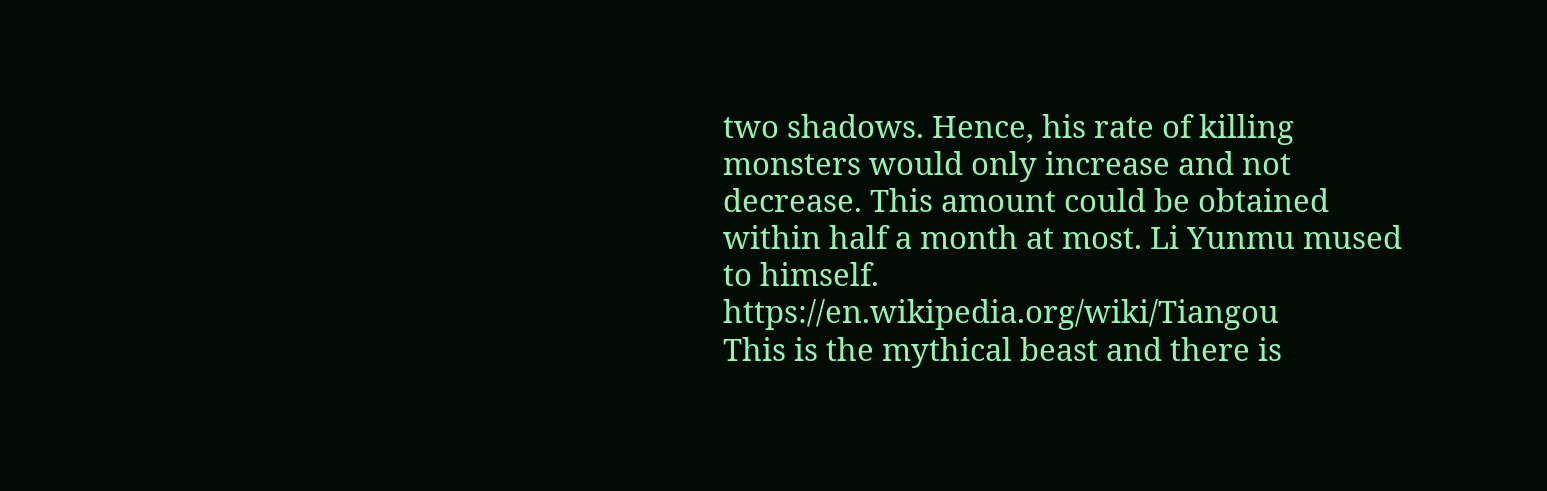two shadows. Hence, his rate of killing monsters would only increase and not decrease. This amount could be obtained within half a month at most. Li Yunmu mused to himself. https://en.wikipedia.org/wiki/Tiangou
This is the mythical beast and there is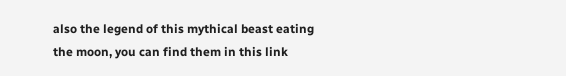also the legend of this mythical beast eating the moon, you can find them in this link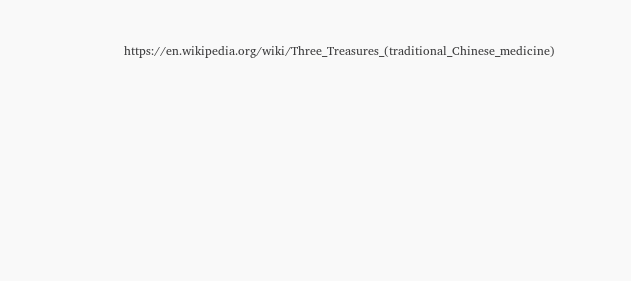https://en.wikipedia.org/wiki/Three_Treasures_(traditional_Chinese_medicine)